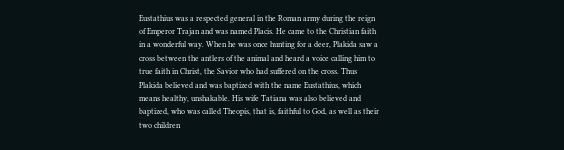Eustathius was a respected general in the Roman army during the reign of Emperor Trajan and was named Placis. He came to the Christian faith in a wonderful way. When he was once hunting for a deer, Plakida saw a cross between the antlers of the animal and heard a voice calling him to true faith in Christ, the Savior who had suffered on the cross. Thus Plakida believed and was baptized with the name Eustathius, which means healthy, unshakable. His wife Tatiana was also believed and baptized, who was called Theopis, that is, faithful to God, as well as their two children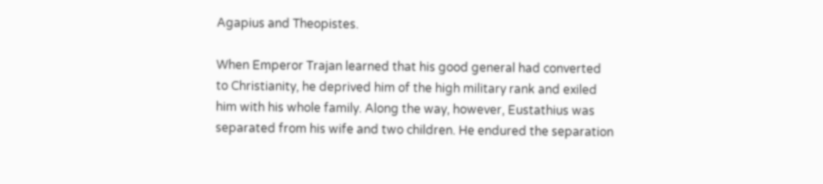Agapius and Theopistes.

When Emperor Trajan learned that his good general had converted to Christianity, he deprived him of the high military rank and exiled him with his whole family. Along the way, however, Eustathius was separated from his wife and two children. He endured the separation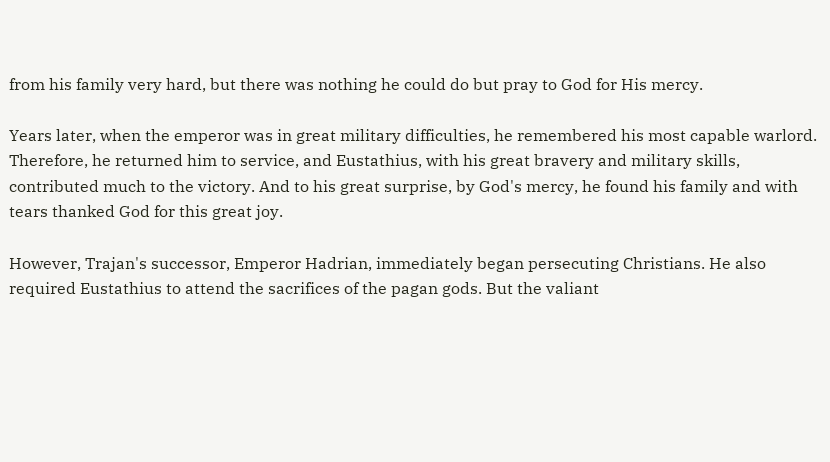from his family very hard, but there was nothing he could do but pray to God for His mercy.

Years later, when the emperor was in great military difficulties, he remembered his most capable warlord. Therefore, he returned him to service, and Eustathius, with his great bravery and military skills, contributed much to the victory. And to his great surprise, by God's mercy, he found his family and with tears thanked God for this great joy.

However, Trajan's successor, Emperor Hadrian, immediately began persecuting Christians. He also required Eustathius to attend the sacrifices of the pagan gods. But the valiant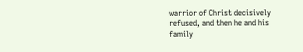warrior of Christ decisively refused, and then he and his family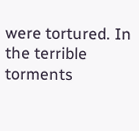were tortured. In the terrible torments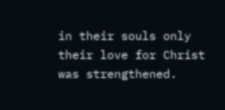in their souls only their love for Christ was strengthened.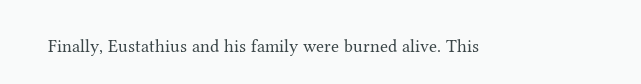Finally, Eustathius and his family were burned alive. This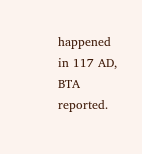happened in 117 AD, BTA reported.